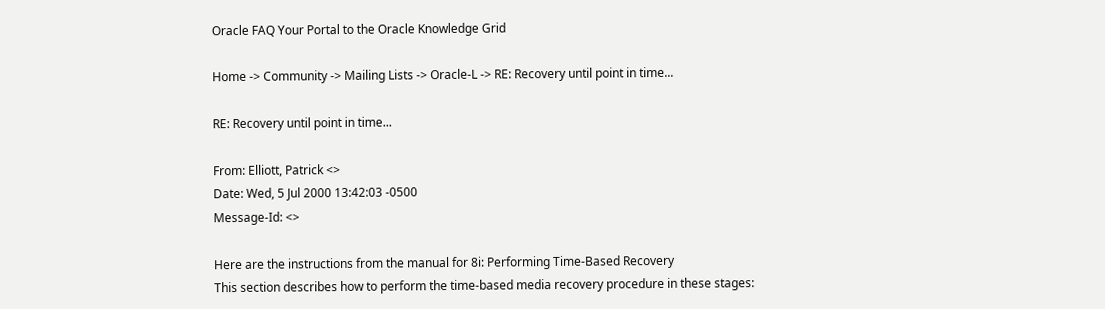Oracle FAQ Your Portal to the Oracle Knowledge Grid

Home -> Community -> Mailing Lists -> Oracle-L -> RE: Recovery until point in time...

RE: Recovery until point in time...

From: Elliott, Patrick <>
Date: Wed, 5 Jul 2000 13:42:03 -0500
Message-Id: <>

Here are the instructions from the manual for 8i: Performing Time-Based Recovery
This section describes how to perform the time-based media recovery procedure in these stages: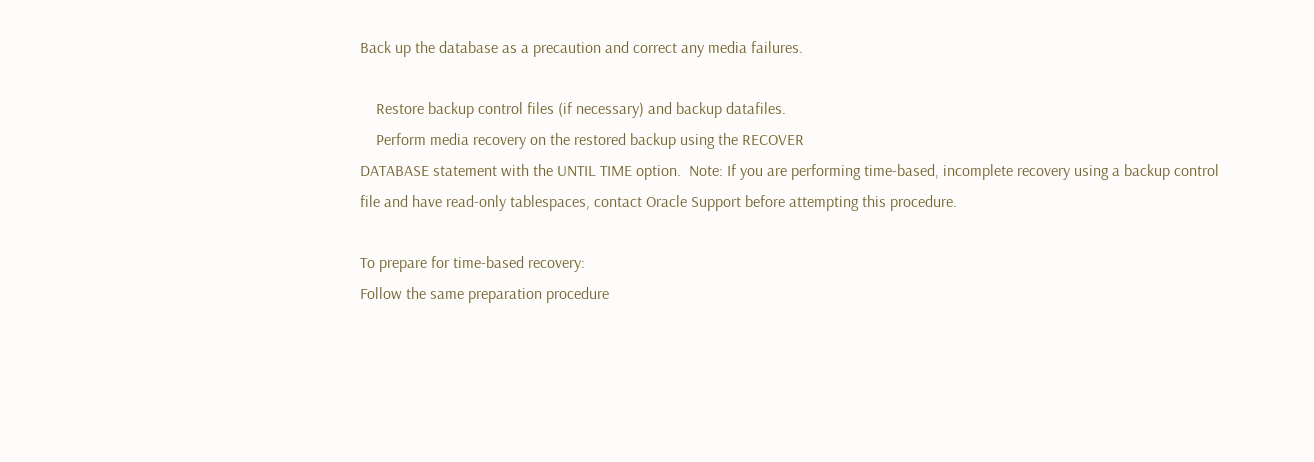Back up the database as a precaution and correct any media failures.

    Restore backup control files (if necessary) and backup datafiles.
    Perform media recovery on the restored backup using the RECOVER
DATABASE statement with the UNTIL TIME option.  Note: If you are performing time-based, incomplete recovery using a backup control file and have read-only tablespaces, contact Oracle Support before attempting this procedure.

To prepare for time-based recovery:
Follow the same preparation procedure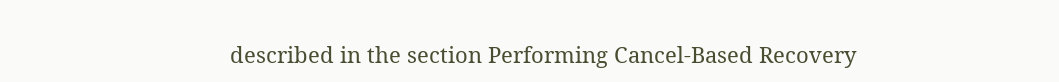described in the section Performing Cancel-Based Recovery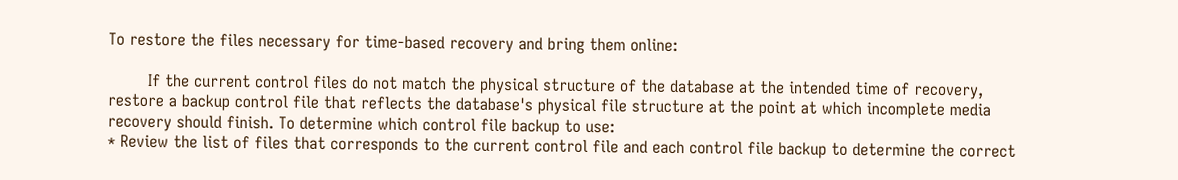To restore the files necessary for time-based recovery and bring them online:

        If the current control files do not match the physical structure of the database at the intended time of recovery, restore a backup control file that reflects the database's physical file structure at the point at which incomplete media recovery should finish. To determine which control file backup to use:
* Review the list of files that corresponds to the current control file and each control file backup to determine the correct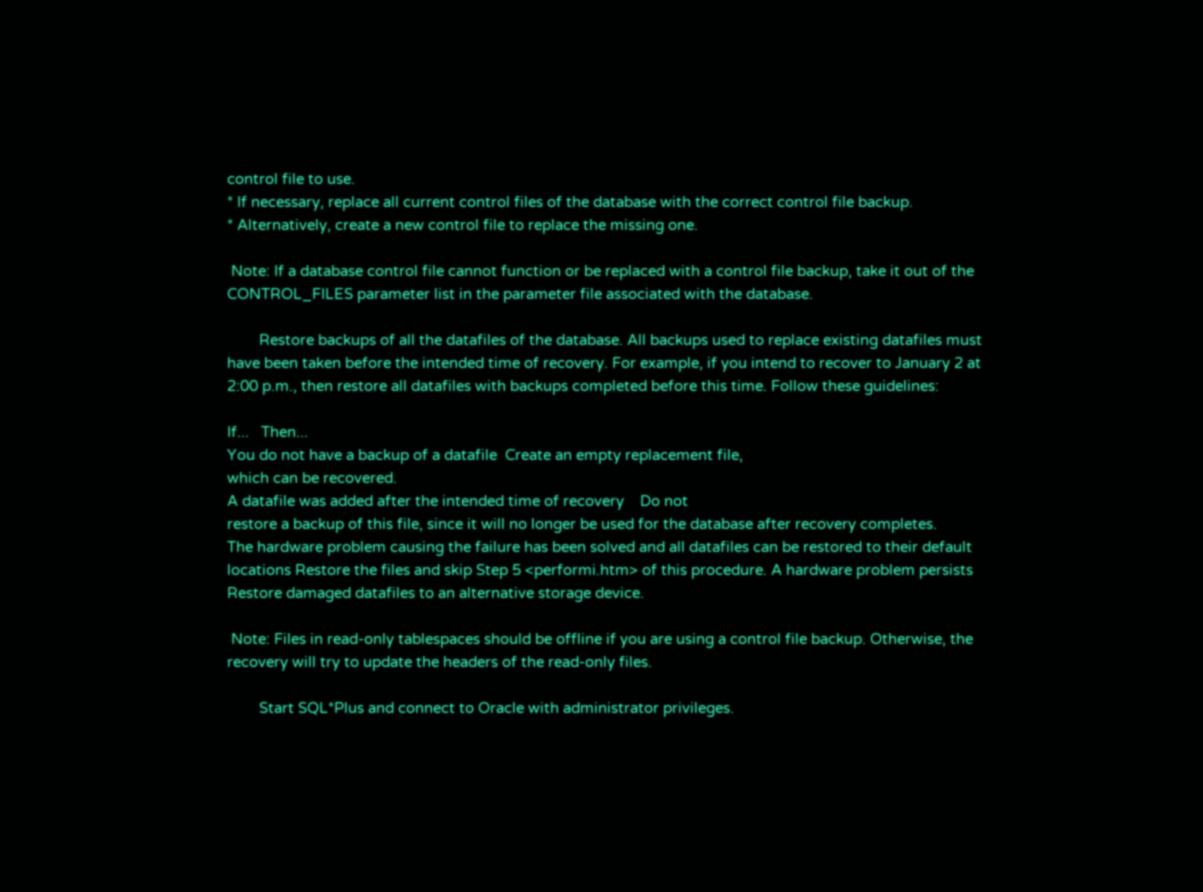control file to use.
* If necessary, replace all current control files of the database with the correct control file backup.
* Alternatively, create a new control file to replace the missing one.

 Note: If a database control file cannot function or be replaced with a control file backup, take it out of the CONTROL_FILES parameter list in the parameter file associated with the database.

        Restore backups of all the datafiles of the database. All backups used to replace existing datafiles must have been taken before the intended time of recovery. For example, if you intend to recover to January 2 at 2:00 p.m., then restore all datafiles with backups completed before this time. Follow these guidelines:

If...   Then...
You do not have a backup of a datafile  Create an empty replacement file,
which can be recovered.
A datafile was added after the intended time of recovery    Do not
restore a backup of this file, since it will no longer be used for the database after recovery completes.
The hardware problem causing the failure has been solved and all datafiles can be restored to their default locations Restore the files and skip Step 5 <performi.htm> of this procedure. A hardware problem persists Restore damaged datafiles to an alternative storage device.

 Note: Files in read-only tablespaces should be offline if you are using a control file backup. Otherwise, the recovery will try to update the headers of the read-only files.

        Start SQL*Plus and connect to Oracle with administrator privileges.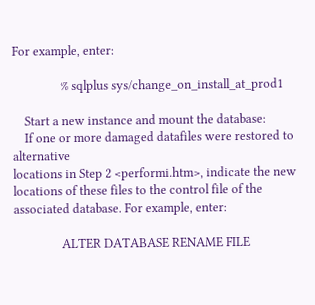For example, enter:

                % sqlplus sys/change_on_install_at_prod1

    Start a new instance and mount the database:
    If one or more damaged datafiles were restored to alternative
locations in Step 2 <performi.htm>, indicate the new locations of these files to the control file of the associated database. For example, enter:

                ALTER DATABASE RENAME FILE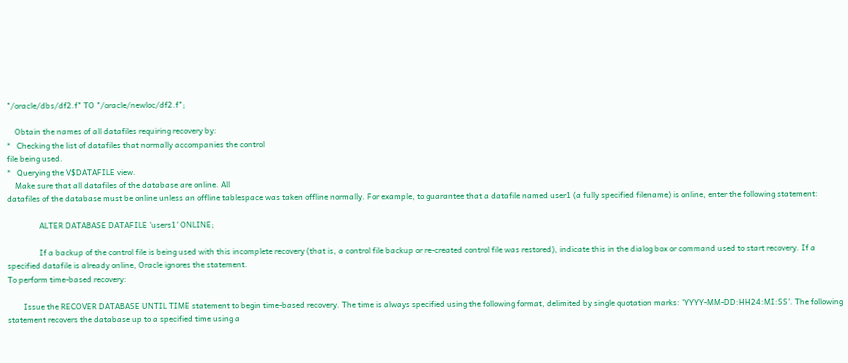"/oracle/dbs/df2.f" TO "/oracle/newloc/df2.f";

    Obtain the names of all datafiles requiring recovery by:
*   Checking the list of datafiles that normally accompanies the control
file being used.
*   Querying the V$DATAFILE view.
    Make sure that all datafiles of the database are online. All
datafiles of the database must be online unless an offline tablespace was taken offline normally. For example, to guarantee that a datafile named user1 (a fully specified filename) is online, enter the following statement:

                ALTER DATABASE DATAFILE 'users1' ONLINE;

                If a backup of the control file is being used with this incomplete recovery (that is, a control file backup or re-created control file was restored), indicate this in the dialog box or command used to start recovery. If a specified datafile is already online, Oracle ignores the statement.
To perform time-based recovery:

        Issue the RECOVER DATABASE UNTIL TIME statement to begin time-based recovery. The time is always specified using the following format, delimited by single quotation marks: 'YYYY-MM-DD:HH24:MI:SS'. The following statement recovers the database up to a specified time using a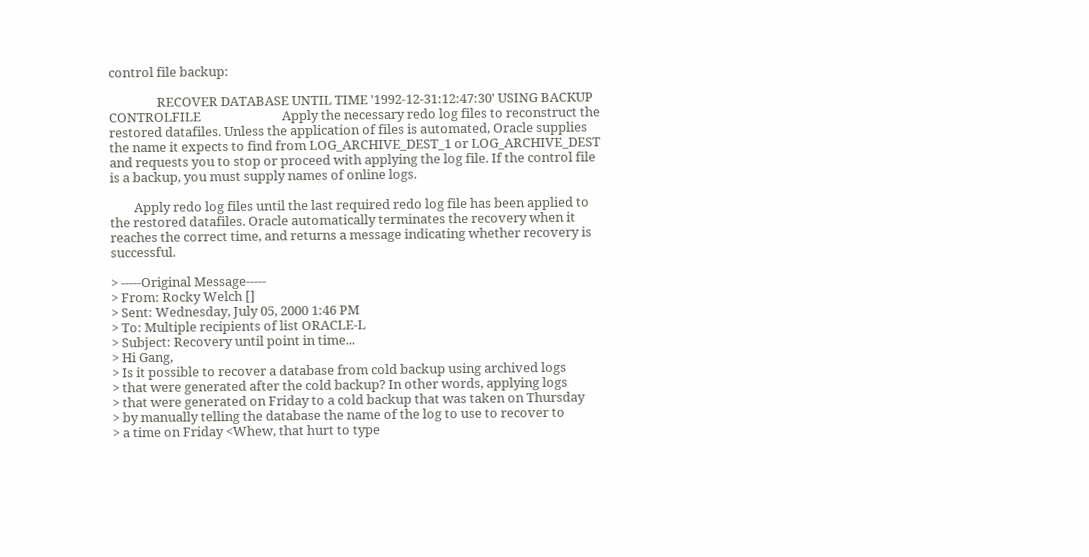control file backup:

                RECOVER DATABASE UNTIL TIME '1992-12-31:12:47:30' USING BACKUP CONTROLFILE                           Apply the necessary redo log files to reconstruct the restored datafiles. Unless the application of files is automated, Oracle supplies the name it expects to find from LOG_ARCHIVE_DEST_1 or LOG_ARCHIVE_DEST and requests you to stop or proceed with applying the log file. If the control file is a backup, you must supply names of online logs.

        Apply redo log files until the last required redo log file has been applied to the restored datafiles. Oracle automatically terminates the recovery when it reaches the correct time, and returns a message indicating whether recovery is successful.

> -----Original Message-----
> From: Rocky Welch []
> Sent: Wednesday, July 05, 2000 1:46 PM
> To: Multiple recipients of list ORACLE-L
> Subject: Recovery until point in time...
> Hi Gang,
> Is it possible to recover a database from cold backup using archived logs
> that were generated after the cold backup? In other words, applying logs
> that were generated on Friday to a cold backup that was taken on Thursday
> by manually telling the database the name of the log to use to recover to
> a time on Friday <Whew, that hurt to type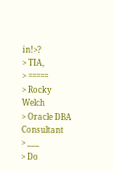in!>?
> TIA,
> =====
> Rocky Welch
> Oracle DBA Consultant
> ___
> Do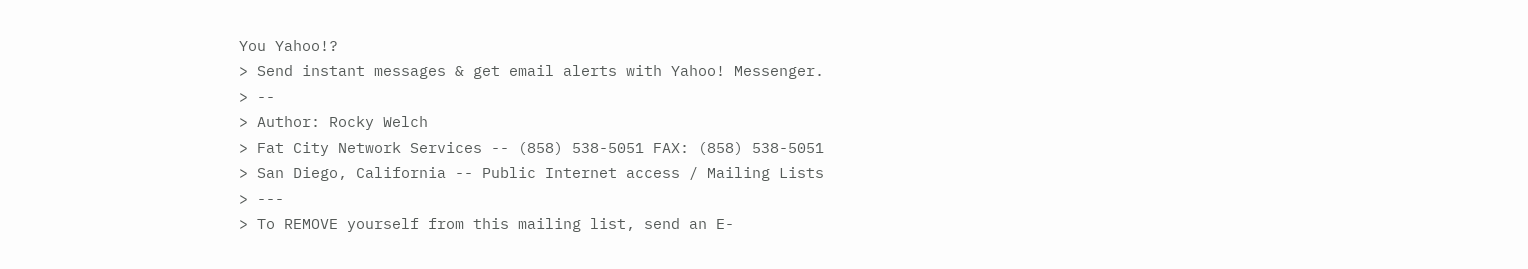You Yahoo!?
> Send instant messages & get email alerts with Yahoo! Messenger.
> --
> Author: Rocky Welch
> Fat City Network Services -- (858) 538-5051 FAX: (858) 538-5051
> San Diego, California -- Public Internet access / Mailing Lists
> ---
> To REMOVE yourself from this mailing list, send an E-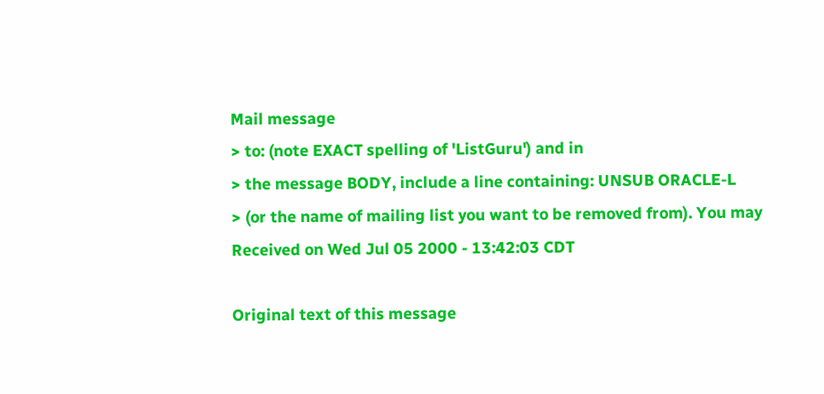Mail message
> to: (note EXACT spelling of 'ListGuru') and in
> the message BODY, include a line containing: UNSUB ORACLE-L
> (or the name of mailing list you want to be removed from). You may
Received on Wed Jul 05 2000 - 13:42:03 CDT

Original text of this message